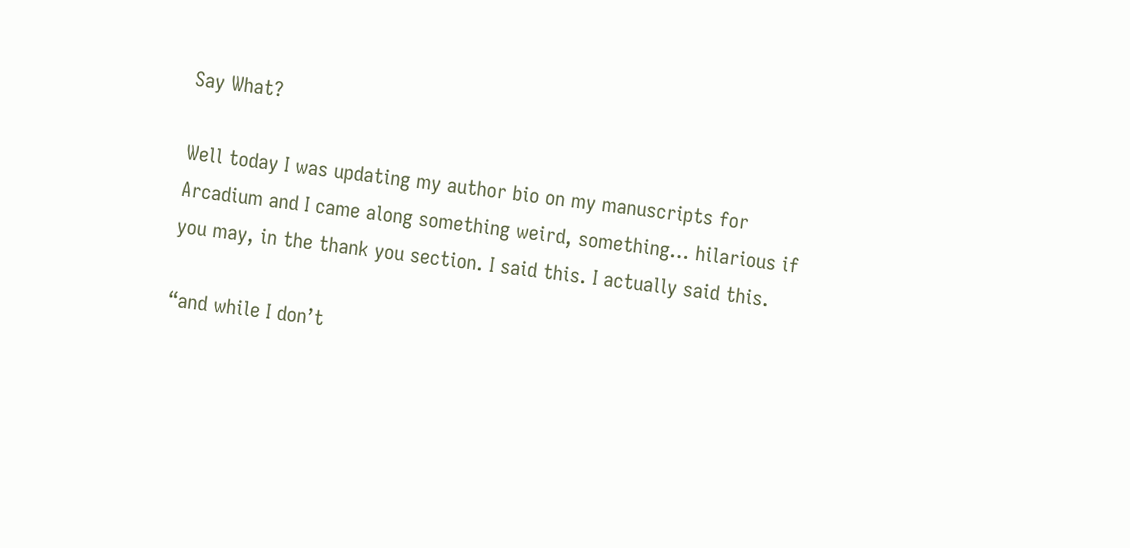Say What?

Well today I was updating my author bio on my manuscripts for Arcadium and I came along something weird, something… hilarious if you may, in the thank you section. I said this. I actually said this.

“and while I don’t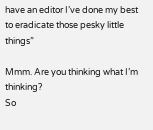have an editor I’ve done my best to eradicate those pesky little things”

Mmm. Are you thinking what I’m thinking?
So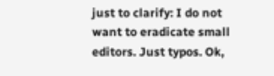just to clarify: I do not want to eradicate small editors. Just typos. Ok,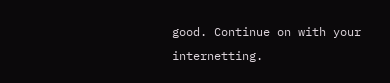good. Continue on with your internetting.